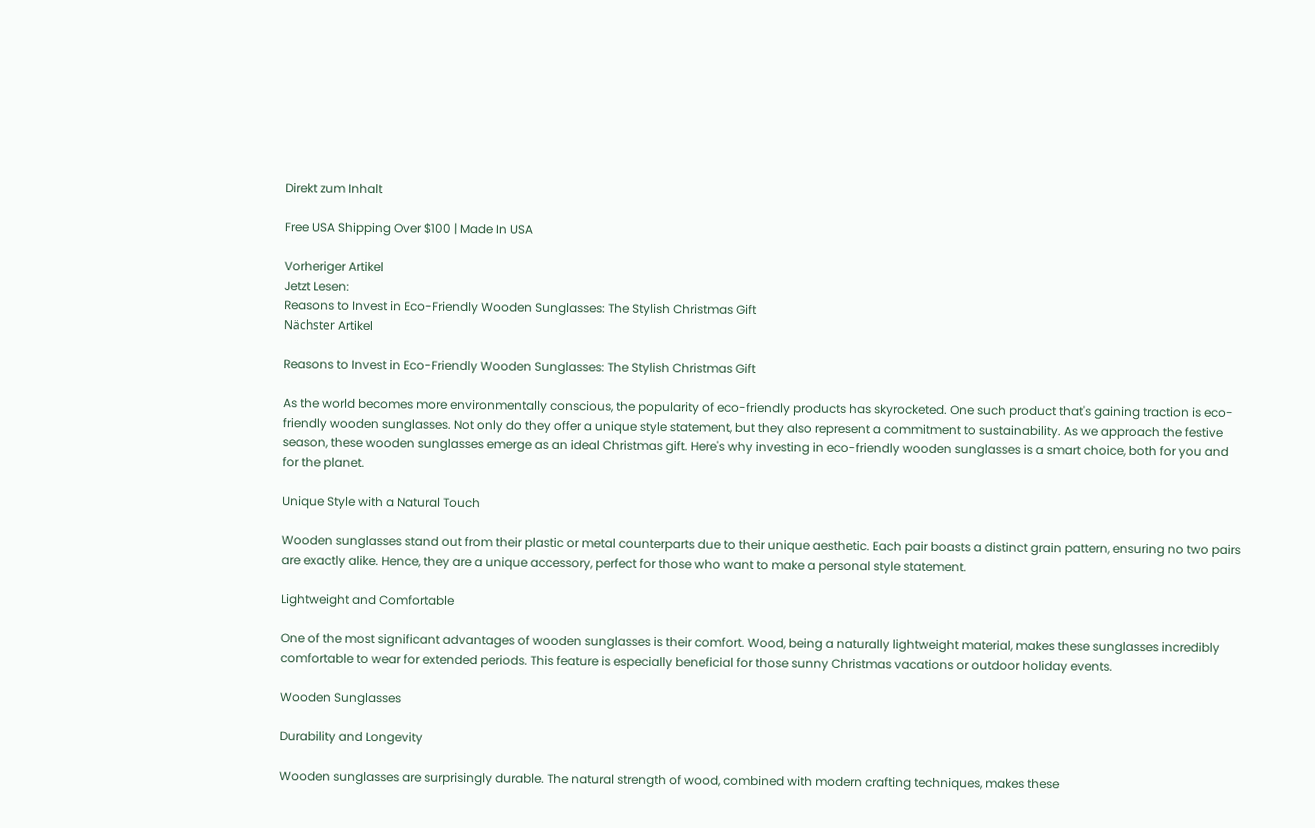Direkt zum Inhalt

Free USA Shipping Over $100 | Made In USA

Vorheriger Artikel
Jetzt Lesen:
Reasons to Invest in Eco-Friendly Wooden Sunglasses: The Stylish Christmas Gift
Nächster Artikel

Reasons to Invest in Eco-Friendly Wooden Sunglasses: The Stylish Christmas Gift

As the world becomes more environmentally conscious, the popularity of eco-friendly products has skyrocketed. One such product that's gaining traction is eco-friendly wooden sunglasses. Not only do they offer a unique style statement, but they also represent a commitment to sustainability. As we approach the festive season, these wooden sunglasses emerge as an ideal Christmas gift. Here's why investing in eco-friendly wooden sunglasses is a smart choice, both for you and for the planet.

Unique Style with a Natural Touch

Wooden sunglasses stand out from their plastic or metal counterparts due to their unique aesthetic. Each pair boasts a distinct grain pattern, ensuring no two pairs are exactly alike. Hence, they are a unique accessory, perfect for those who want to make a personal style statement.

Lightweight and Comfortable

One of the most significant advantages of wooden sunglasses is their comfort. Wood, being a naturally lightweight material, makes these sunglasses incredibly comfortable to wear for extended periods. This feature is especially beneficial for those sunny Christmas vacations or outdoor holiday events.

Wooden Sunglasses

Durability and Longevity

Wooden sunglasses are surprisingly durable. The natural strength of wood, combined with modern crafting techniques, makes these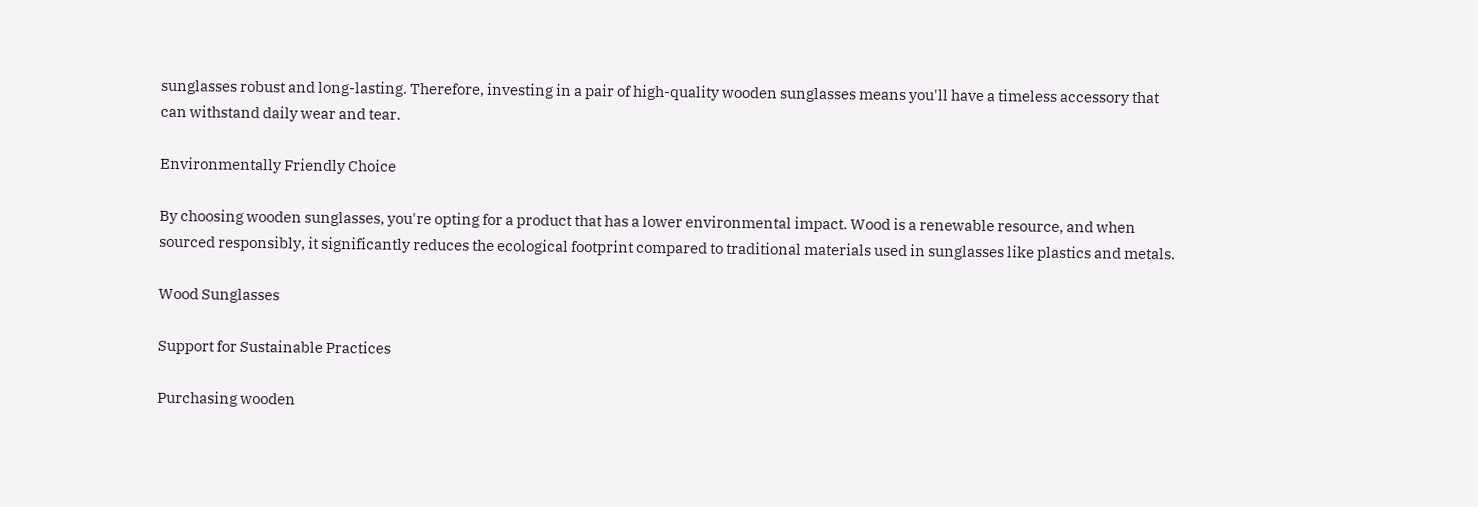sunglasses robust and long-lasting. Therefore, investing in a pair of high-quality wooden sunglasses means you'll have a timeless accessory that can withstand daily wear and tear.

Environmentally Friendly Choice

By choosing wooden sunglasses, you're opting for a product that has a lower environmental impact. Wood is a renewable resource, and when sourced responsibly, it significantly reduces the ecological footprint compared to traditional materials used in sunglasses like plastics and metals.

Wood Sunglasses

Support for Sustainable Practices

Purchasing wooden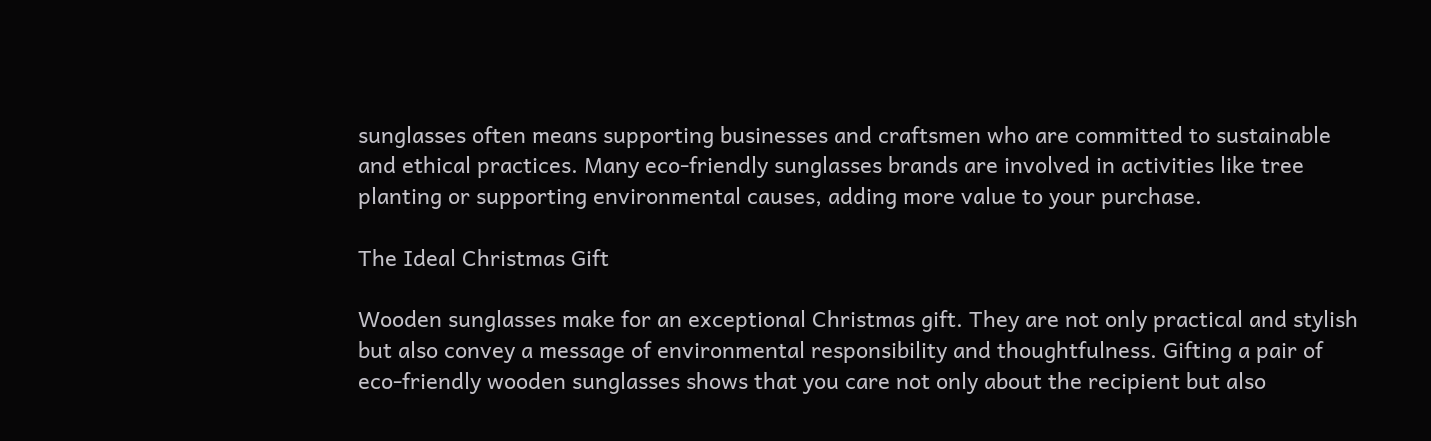sunglasses often means supporting businesses and craftsmen who are committed to sustainable and ethical practices. Many eco-friendly sunglasses brands are involved in activities like tree planting or supporting environmental causes, adding more value to your purchase.

The Ideal Christmas Gift

Wooden sunglasses make for an exceptional Christmas gift. They are not only practical and stylish but also convey a message of environmental responsibility and thoughtfulness. Gifting a pair of eco-friendly wooden sunglasses shows that you care not only about the recipient but also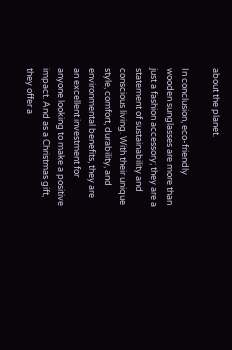about the planet.

In conclusion, eco-friendly wooden sunglasses are more than just a fashion accessory; they are a statement of sustainability and conscious living. With their unique style, comfort, durability, and environmental benefits, they are an excellent investment for anyone looking to make a positive impact. And as a Christmas gift, they offer a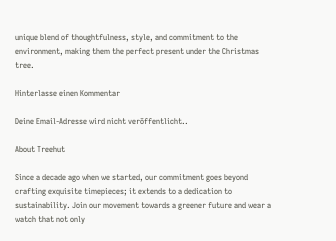unique blend of thoughtfulness, style, and commitment to the environment, making them the perfect present under the Christmas tree.

Hinterlasse einen Kommentar

Deine Email-Adresse wird nicht veröffentlicht..

About Treehut

Since a decade ago when we started, our commitment goes beyond crafting exquisite timepieces; it extends to a dedication to sustainability. Join our movement towards a greener future and wear a watch that not only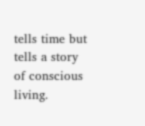tells time but tells a story of conscious living.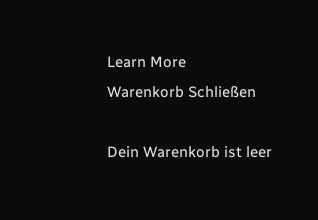Learn More
Warenkorb Schließen

Dein Warenkorb ist leer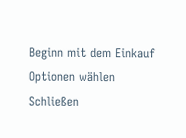Beginn mit dem Einkauf
Optionen wählen Schließen